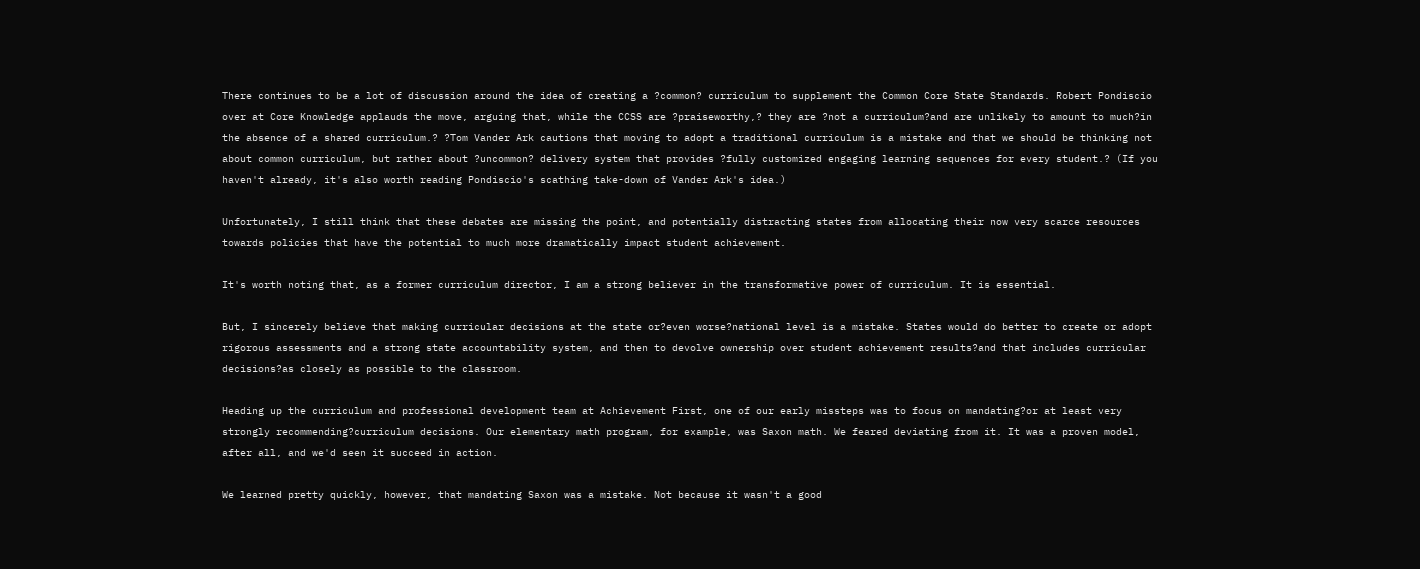There continues to be a lot of discussion around the idea of creating a ?common? curriculum to supplement the Common Core State Standards. Robert Pondiscio over at Core Knowledge applauds the move, arguing that, while the CCSS are ?praiseworthy,? they are ?not a curriculum?and are unlikely to amount to much?in the absence of a shared curriculum.? ?Tom Vander Ark cautions that moving to adopt a traditional curriculum is a mistake and that we should be thinking not about common curriculum, but rather about ?uncommon? delivery system that provides ?fully customized engaging learning sequences for every student.? (If you haven't already, it's also worth reading Pondiscio's scathing take-down of Vander Ark's idea.)

Unfortunately, I still think that these debates are missing the point, and potentially distracting states from allocating their now very scarce resources towards policies that have the potential to much more dramatically impact student achievement.

It's worth noting that, as a former curriculum director, I am a strong believer in the transformative power of curriculum. It is essential.

But, I sincerely believe that making curricular decisions at the state or?even worse?national level is a mistake. States would do better to create or adopt rigorous assessments and a strong state accountability system, and then to devolve ownership over student achievement results?and that includes curricular decisions?as closely as possible to the classroom.

Heading up the curriculum and professional development team at Achievement First, one of our early missteps was to focus on mandating?or at least very strongly recommending?curriculum decisions. Our elementary math program, for example, was Saxon math. We feared deviating from it. It was a proven model, after all, and we'd seen it succeed in action.

We learned pretty quickly, however, that mandating Saxon was a mistake. Not because it wasn't a good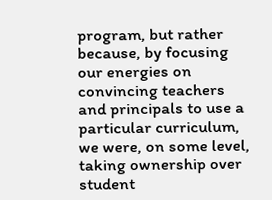program, but rather because, by focusing our energies on convincing teachers and principals to use a particular curriculum, we were, on some level, taking ownership over student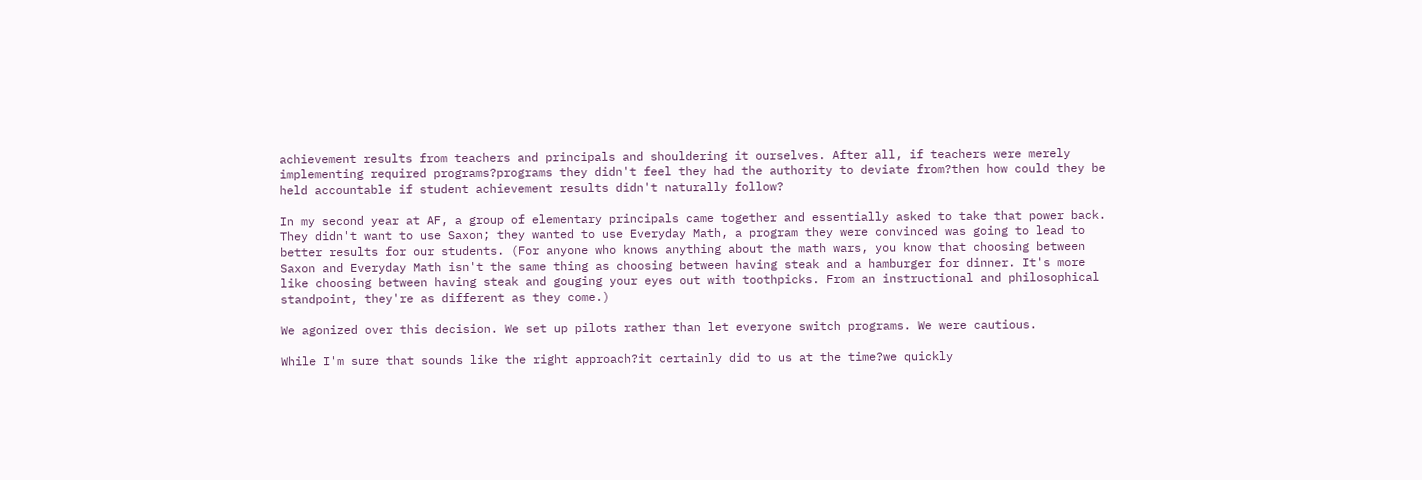achievement results from teachers and principals and shouldering it ourselves. After all, if teachers were merely implementing required programs?programs they didn't feel they had the authority to deviate from?then how could they be held accountable if student achievement results didn't naturally follow?

In my second year at AF, a group of elementary principals came together and essentially asked to take that power back. They didn't want to use Saxon; they wanted to use Everyday Math, a program they were convinced was going to lead to better results for our students. (For anyone who knows anything about the math wars, you know that choosing between Saxon and Everyday Math isn't the same thing as choosing between having steak and a hamburger for dinner. It's more like choosing between having steak and gouging your eyes out with toothpicks. From an instructional and philosophical standpoint, they're as different as they come.)

We agonized over this decision. We set up pilots rather than let everyone switch programs. We were cautious.

While I'm sure that sounds like the right approach?it certainly did to us at the time?we quickly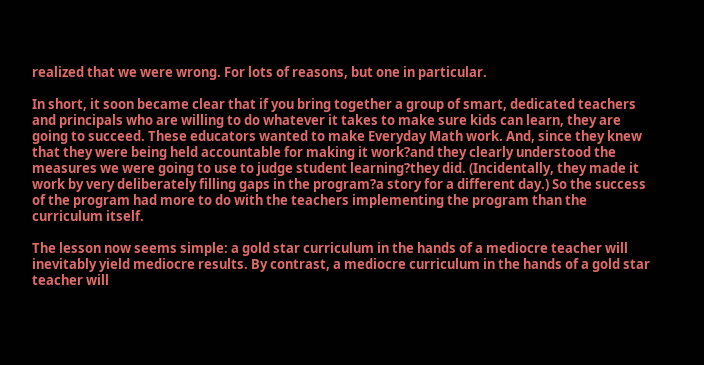realized that we were wrong. For lots of reasons, but one in particular.

In short, it soon became clear that if you bring together a group of smart, dedicated teachers and principals who are willing to do whatever it takes to make sure kids can learn, they are going to succeed. These educators wanted to make Everyday Math work. And, since they knew that they were being held accountable for making it work?and they clearly understood the measures we were going to use to judge student learning?they did. (Incidentally, they made it work by very deliberately filling gaps in the program?a story for a different day.) So the success of the program had more to do with the teachers implementing the program than the curriculum itself.

The lesson now seems simple: a gold star curriculum in the hands of a mediocre teacher will inevitably yield mediocre results. By contrast, a mediocre curriculum in the hands of a gold star teacher will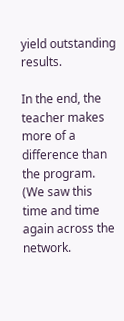yield outstanding results.

In the end, the teacher makes more of a difference than the program. (We saw this time and time again across the network.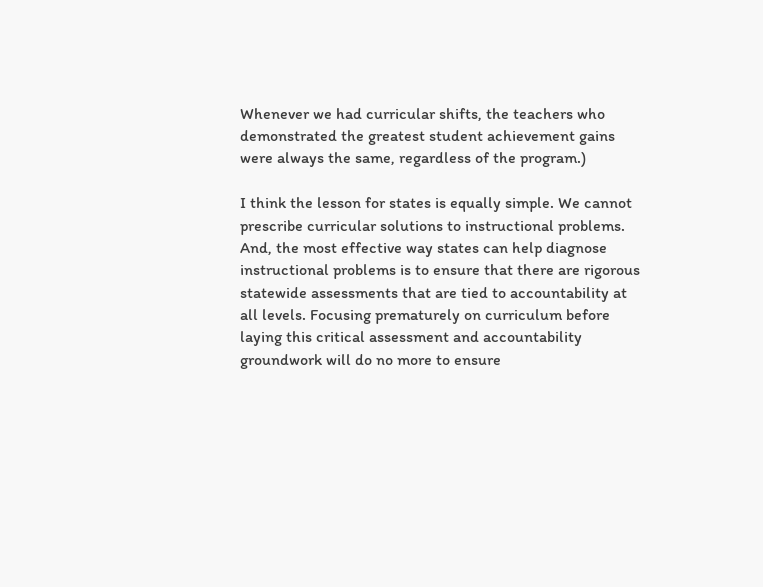Whenever we had curricular shifts, the teachers who demonstrated the greatest student achievement gains were always the same, regardless of the program.)

I think the lesson for states is equally simple. We cannot prescribe curricular solutions to instructional problems. And, the most effective way states can help diagnose instructional problems is to ensure that there are rigorous statewide assessments that are tied to accountability at all levels. Focusing prematurely on curriculum before laying this critical assessment and accountability groundwork will do no more to ensure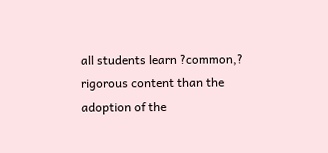all students learn ?common,? rigorous content than the adoption of the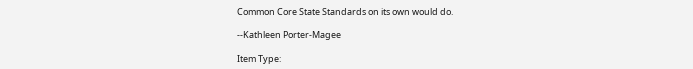Common Core State Standards on its own would do.

--Kathleen Porter-Magee

Item Type: